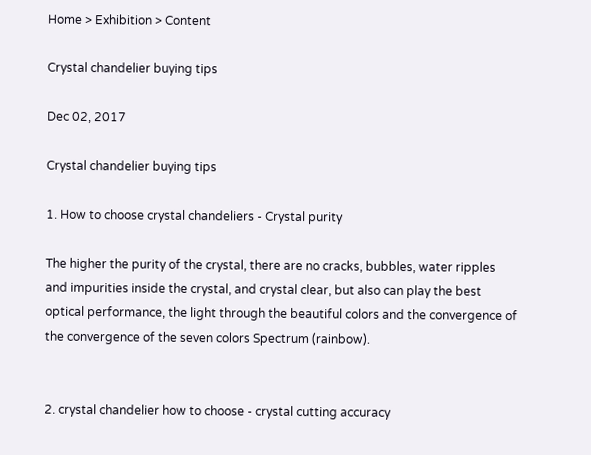Home > Exhibition > Content

Crystal chandelier buying tips

Dec 02, 2017

Crystal chandelier buying tips

1. How to choose crystal chandeliers - Crystal purity

The higher the purity of the crystal, there are no cracks, bubbles, water ripples and impurities inside the crystal, and crystal clear, but also can play the best optical performance, the light through the beautiful colors and the convergence of the convergence of the seven colors Spectrum (rainbow).


2. crystal chandelier how to choose - crystal cutting accuracy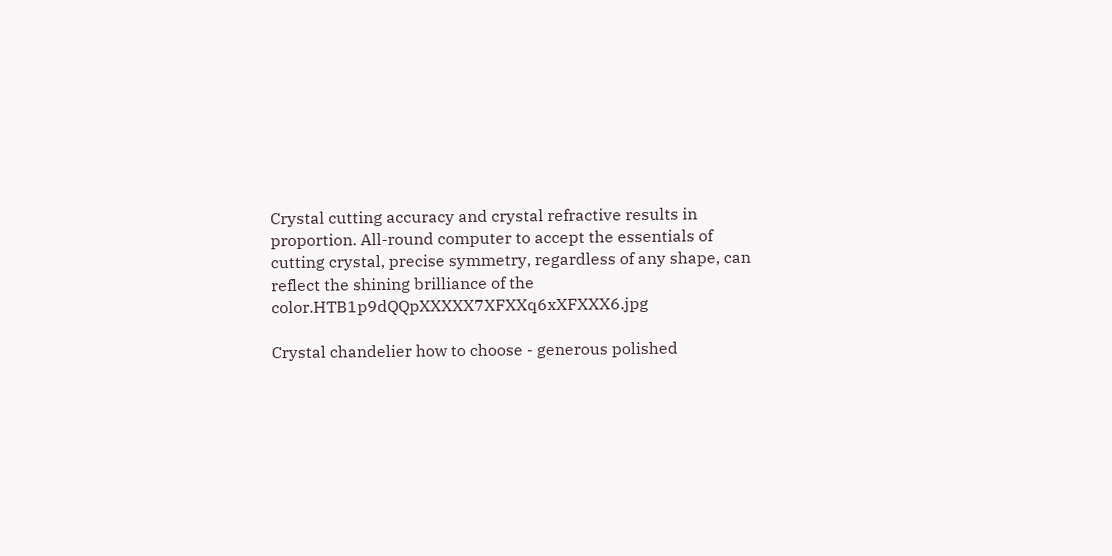Crystal cutting accuracy and crystal refractive results in proportion. All-round computer to accept the essentials of cutting crystal, precise symmetry, regardless of any shape, can reflect the shining brilliance of the color.HTB1p9dQQpXXXXX7XFXXq6xXFXXX6.jpg

Crystal chandelier how to choose - generous polished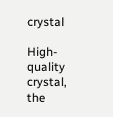crystal

High-quality crystal, the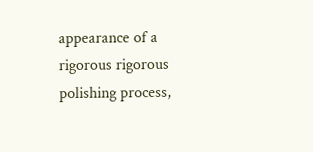appearance of a rigorous rigorous polishing process,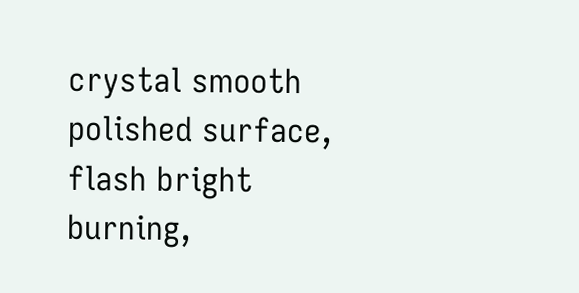crystal smooth polished surface, flash bright burning,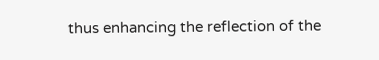thus enhancing the reflection of the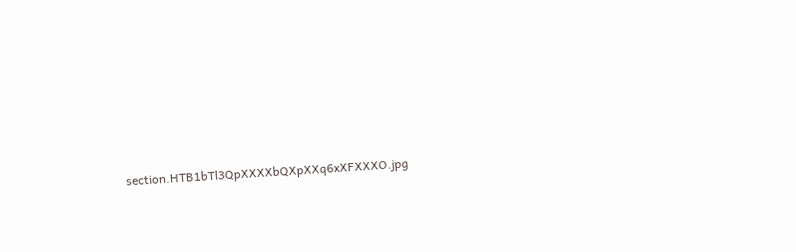section.HTB1bTl3QpXXXXbQXpXXq6xXFXXXO.jpg